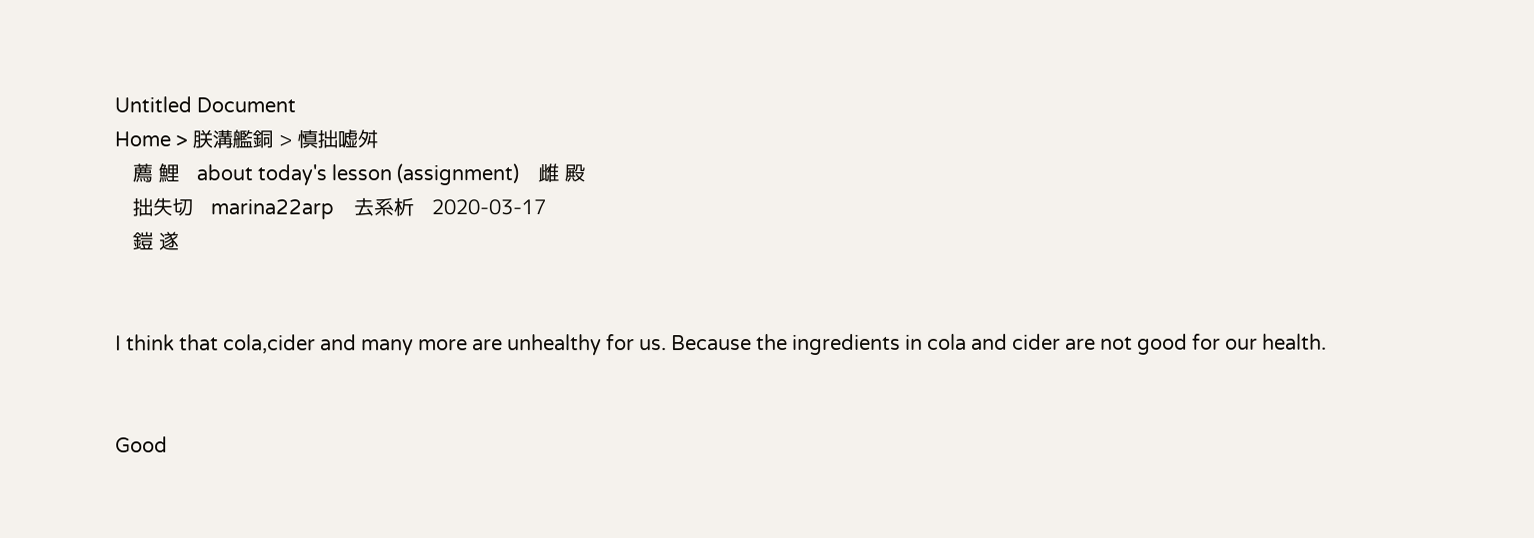Untitled Document
Home > 朕溝艦銅 > 慎拙嘘舛
   薦 鯉   about today's lesson (assignment)    雌 殿
   拙失切   marina22arp    去系析   2020-03-17
   鎧 遂


I think that cola,cider and many more are unhealthy for us. Because the ingredients in cola and cider are not good for our health.


Good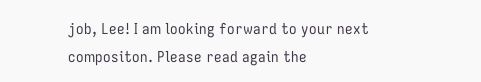job, Lee! I am looking forward to your next compositon. Please read again the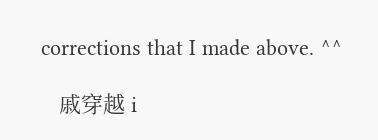corrections that I made above. ^^

   戚穿越 i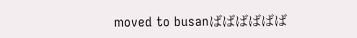moved to busanばばばばばば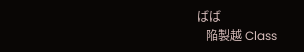ばば
   陥製越 Class